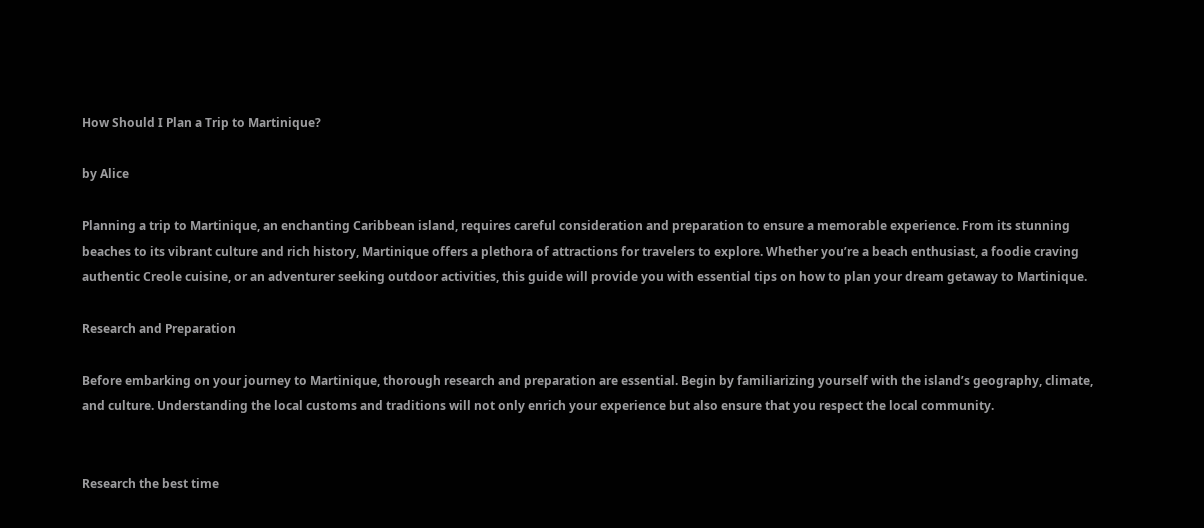How Should I Plan a Trip to Martinique?

by Alice

Planning a trip to Martinique, an enchanting Caribbean island, requires careful consideration and preparation to ensure a memorable experience. From its stunning beaches to its vibrant culture and rich history, Martinique offers a plethora of attractions for travelers to explore. Whether you’re a beach enthusiast, a foodie craving authentic Creole cuisine, or an adventurer seeking outdoor activities, this guide will provide you with essential tips on how to plan your dream getaway to Martinique.

Research and Preparation

Before embarking on your journey to Martinique, thorough research and preparation are essential. Begin by familiarizing yourself with the island’s geography, climate, and culture. Understanding the local customs and traditions will not only enrich your experience but also ensure that you respect the local community.


Research the best time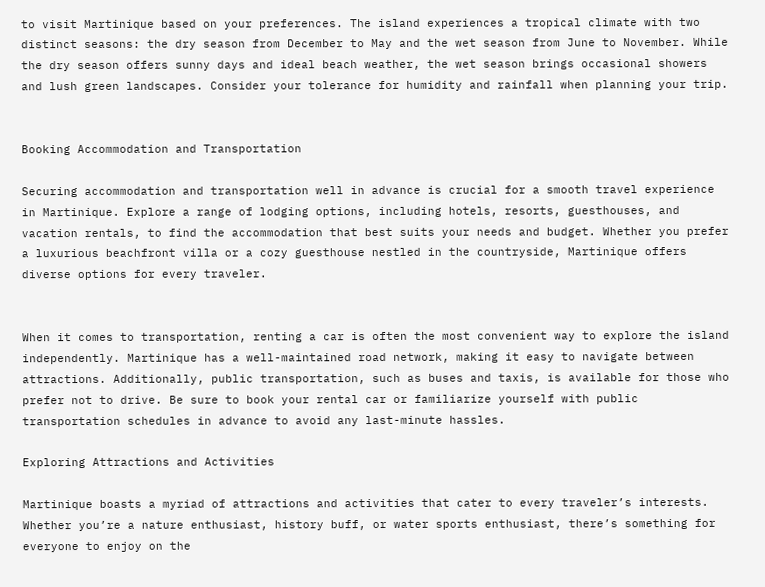to visit Martinique based on your preferences. The island experiences a tropical climate with two distinct seasons: the dry season from December to May and the wet season from June to November. While the dry season offers sunny days and ideal beach weather, the wet season brings occasional showers and lush green landscapes. Consider your tolerance for humidity and rainfall when planning your trip.


Booking Accommodation and Transportation

Securing accommodation and transportation well in advance is crucial for a smooth travel experience in Martinique. Explore a range of lodging options, including hotels, resorts, guesthouses, and vacation rentals, to find the accommodation that best suits your needs and budget. Whether you prefer a luxurious beachfront villa or a cozy guesthouse nestled in the countryside, Martinique offers diverse options for every traveler.


When it comes to transportation, renting a car is often the most convenient way to explore the island independently. Martinique has a well-maintained road network, making it easy to navigate between attractions. Additionally, public transportation, such as buses and taxis, is available for those who prefer not to drive. Be sure to book your rental car or familiarize yourself with public transportation schedules in advance to avoid any last-minute hassles.

Exploring Attractions and Activities

Martinique boasts a myriad of attractions and activities that cater to every traveler’s interests. Whether you’re a nature enthusiast, history buff, or water sports enthusiast, there’s something for everyone to enjoy on the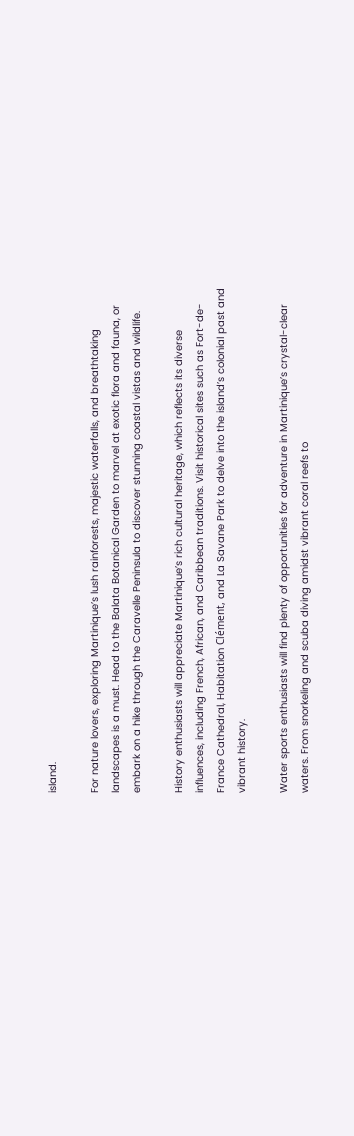island.

For nature lovers, exploring Martinique’s lush rainforests, majestic waterfalls, and breathtaking landscapes is a must. Head to the Balata Botanical Garden to marvel at exotic flora and fauna, or embark on a hike through the Caravelle Peninsula to discover stunning coastal vistas and wildlife.

History enthusiasts will appreciate Martinique’s rich cultural heritage, which reflects its diverse influences, including French, African, and Caribbean traditions. Visit historical sites such as Fort-de-France Cathedral, Habitation Clément, and La Savane Park to delve into the island’s colonial past and vibrant history.

Water sports enthusiasts will find plenty of opportunities for adventure in Martinique’s crystal-clear waters. From snorkeling and scuba diving amidst vibrant coral reefs to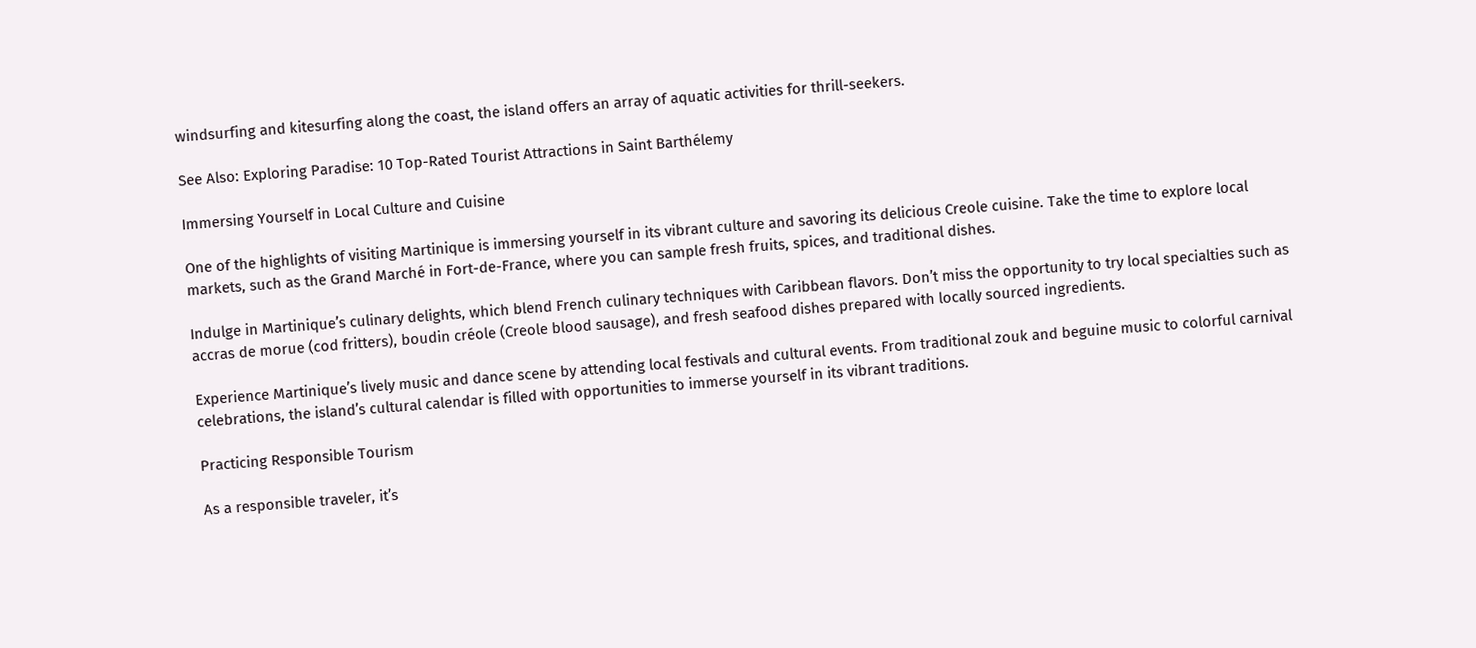windsurfing and kitesurfing along the coast, the island offers an array of aquatic activities for thrill-seekers.

See Also: Exploring Paradise: 10 Top-Rated Tourist Attractions in Saint Barthélemy

Immersing Yourself in Local Culture and Cuisine

One of the highlights of visiting Martinique is immersing yourself in its vibrant culture and savoring its delicious Creole cuisine. Take the time to explore local markets, such as the Grand Marché in Fort-de-France, where you can sample fresh fruits, spices, and traditional dishes.

Indulge in Martinique’s culinary delights, which blend French culinary techniques with Caribbean flavors. Don’t miss the opportunity to try local specialties such as accras de morue (cod fritters), boudin créole (Creole blood sausage), and fresh seafood dishes prepared with locally sourced ingredients.

Experience Martinique’s lively music and dance scene by attending local festivals and cultural events. From traditional zouk and beguine music to colorful carnival celebrations, the island’s cultural calendar is filled with opportunities to immerse yourself in its vibrant traditions.

Practicing Responsible Tourism

As a responsible traveler, it’s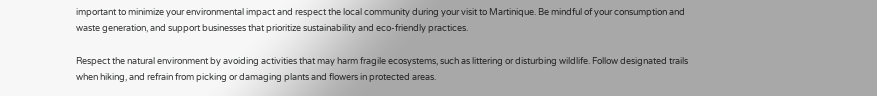important to minimize your environmental impact and respect the local community during your visit to Martinique. Be mindful of your consumption and waste generation, and support businesses that prioritize sustainability and eco-friendly practices.

Respect the natural environment by avoiding activities that may harm fragile ecosystems, such as littering or disturbing wildlife. Follow designated trails when hiking, and refrain from picking or damaging plants and flowers in protected areas.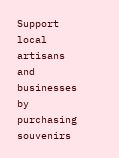Support local artisans and businesses by purchasing souvenirs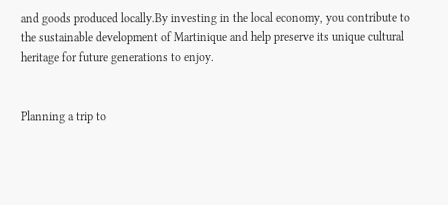and goods produced locally.By investing in the local economy, you contribute to the sustainable development of Martinique and help preserve its unique cultural heritage for future generations to enjoy.


Planning a trip to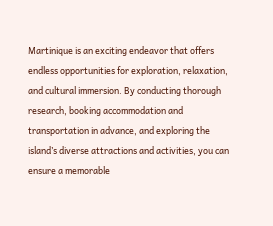Martinique is an exciting endeavor that offers endless opportunities for exploration, relaxation, and cultural immersion. By conducting thorough research, booking accommodation and transportation in advance, and exploring the island’s diverse attractions and activities, you can ensure a memorable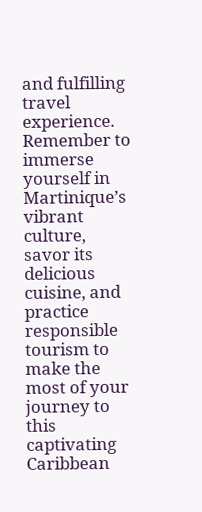and fulfilling travel experience. Remember to immerse yourself in Martinique’s vibrant culture, savor its delicious cuisine, and practice responsible tourism to make the most of your journey to this captivating Caribbean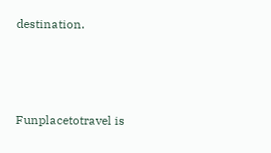destination.



Funplacetotravel is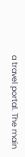a travel portal. The main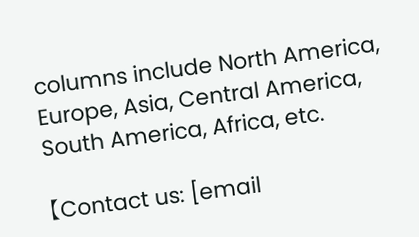columns include North America, Europe, Asia, Central America, South America, Africa, etc.

【Contact us: [email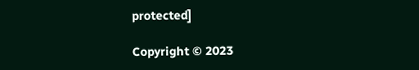protected]

Copyright © 2023